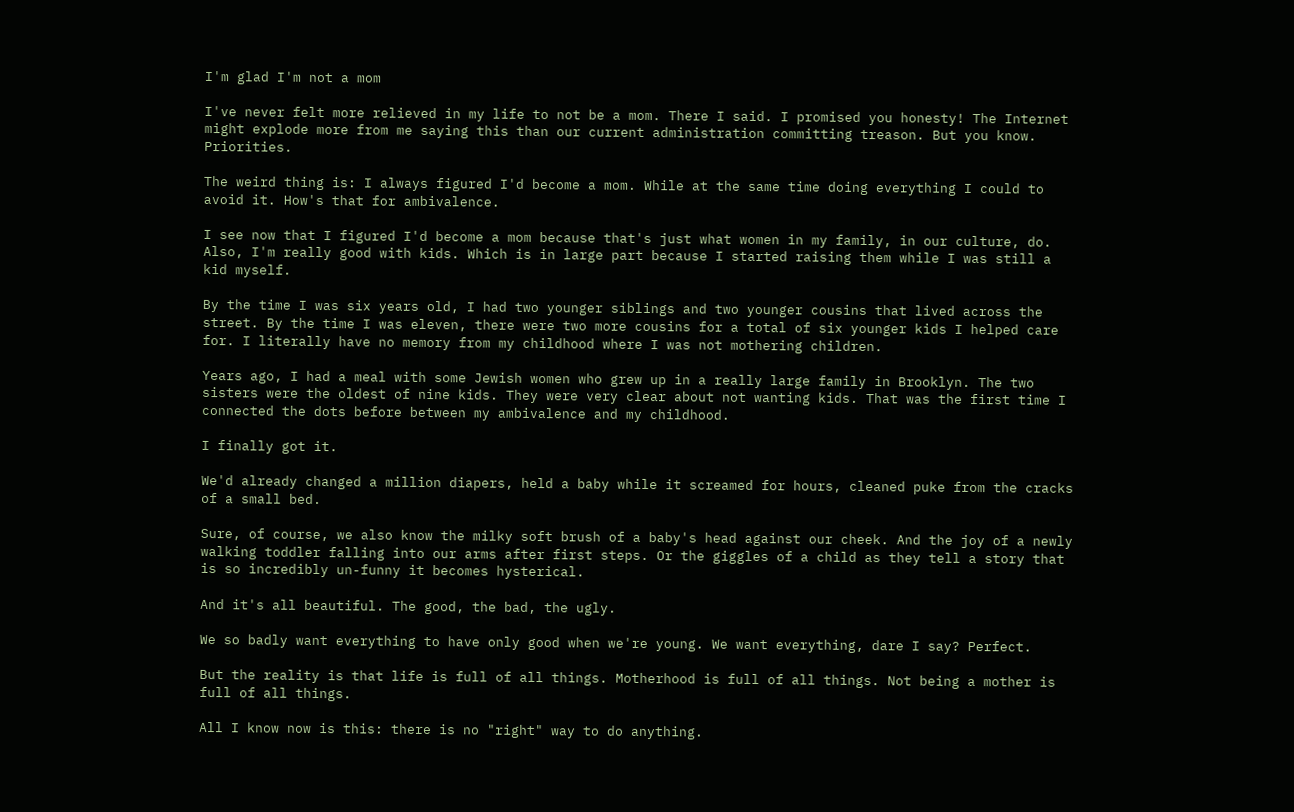I'm glad I'm not a mom

I've never felt more relieved in my life to not be a mom. There I said. I promised you honesty! The Internet might explode more from me saying this than our current administration committing treason. But you know. Priorities.

The weird thing is: I always figured I'd become a mom. While at the same time doing everything I could to avoid it. How's that for ambivalence.

I see now that I figured I'd become a mom because that's just what women in my family, in our culture, do. Also, I'm really good with kids. Which is in large part because I started raising them while I was still a kid myself.

By the time I was six years old, I had two younger siblings and two younger cousins that lived across the street. By the time I was eleven, there were two more cousins for a total of six younger kids I helped care for. I literally have no memory from my childhood where I was not mothering children.

Years ago, I had a meal with some Jewish women who grew up in a really large family in Brooklyn. The two sisters were the oldest of nine kids. They were very clear about not wanting kids. That was the first time I connected the dots before between my ambivalence and my childhood.

I finally got it.

We'd already changed a million diapers, held a baby while it screamed for hours, cleaned puke from the cracks of a small bed.

Sure, of course, we also know the milky soft brush of a baby's head against our cheek. And the joy of a newly walking toddler falling into our arms after first steps. Or the giggles of a child as they tell a story that is so incredibly un-funny it becomes hysterical.

And it's all beautiful. The good, the bad, the ugly.

We so badly want everything to have only good when we're young. We want everything, dare I say? Perfect.

But the reality is that life is full of all things. Motherhood is full of all things. Not being a mother is full of all things.

All I know now is this: there is no "right" way to do anything.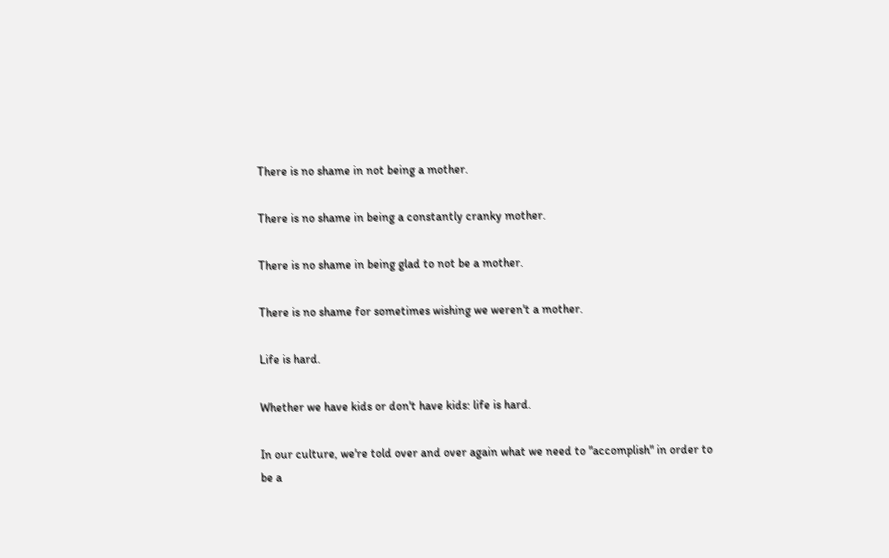There is no shame in not being a mother.

There is no shame in being a constantly cranky mother.

There is no shame in being glad to not be a mother.

There is no shame for sometimes wishing we weren't a mother.

Life is hard.

Whether we have kids or don't have kids: life is hard.

In our culture, we're told over and over again what we need to "accomplish" in order to be a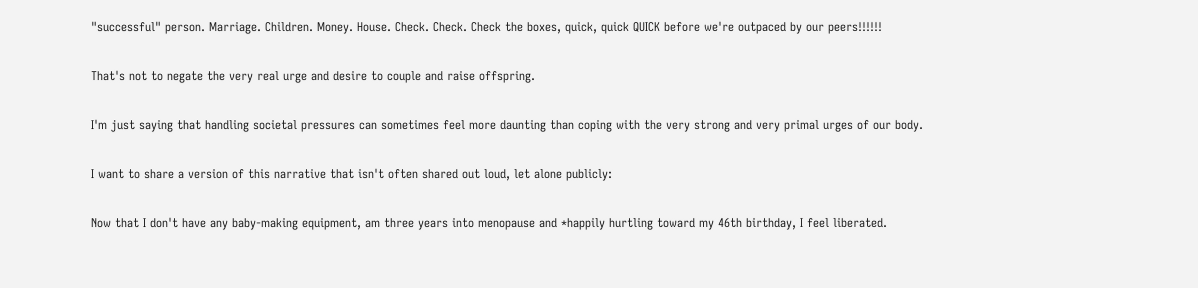"successful" person. Marriage. Children. Money. House. Check. Check. Check the boxes, quick, quick QUICK before we're outpaced by our peers!!!!!!

That's not to negate the very real urge and desire to couple and raise offspring.

I'm just saying that handling societal pressures can sometimes feel more daunting than coping with the very strong and very primal urges of our body.

I want to share a version of this narrative that isn't often shared out loud, let alone publicly:

Now that I don't have any baby-making equipment, am three years into menopause and *happily hurtling toward my 46th birthday, I feel liberated.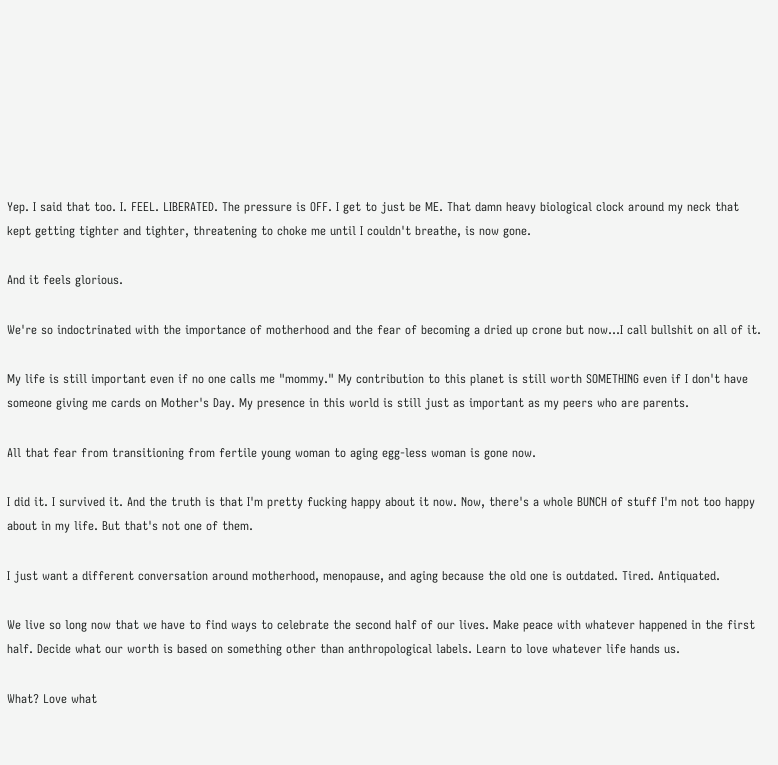Yep. I said that too. I. FEEL. LIBERATED. The pressure is OFF. I get to just be ME. That damn heavy biological clock around my neck that kept getting tighter and tighter, threatening to choke me until I couldn't breathe, is now gone.

And it feels glorious.

We're so indoctrinated with the importance of motherhood and the fear of becoming a dried up crone but now...I call bullshit on all of it.

My life is still important even if no one calls me "mommy." My contribution to this planet is still worth SOMETHING even if I don't have someone giving me cards on Mother's Day. My presence in this world is still just as important as my peers who are parents.

All that fear from transitioning from fertile young woman to aging egg-less woman is gone now.

I did it. I survived it. And the truth is that I'm pretty fucking happy about it now. Now, there's a whole BUNCH of stuff I'm not too happy about in my life. But that's not one of them.

I just want a different conversation around motherhood, menopause, and aging because the old one is outdated. Tired. Antiquated.

We live so long now that we have to find ways to celebrate the second half of our lives. Make peace with whatever happened in the first half. Decide what our worth is based on something other than anthropological labels. Learn to love whatever life hands us.

What? Love what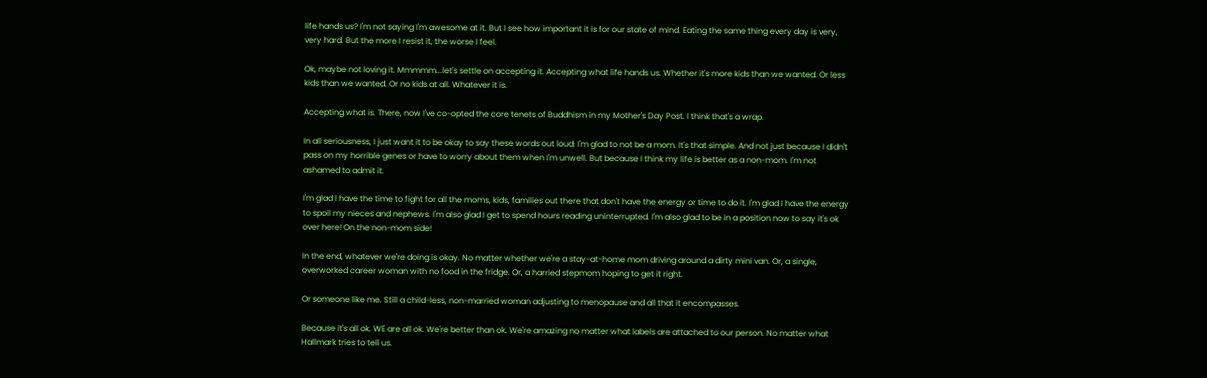life hands us? I'm not saying I'm awesome at it. But I see how important it is for our state of mind. Eating the same thing every day is very, very hard. But the more I resist it, the worse I feel.

Ok, maybe not loving it. Mmmmm...let's settle on accepting it. Accepting what life hands us. Whether it's more kids than we wanted. Or less kids than we wanted. Or no kids at all. Whatever it is.

Accepting what is. There, now I've co-opted the core tenets of Buddhism in my Mother's Day Post. I think that's a wrap.

In all seriousness, I just want it to be okay to say these words out loud: I'm glad to not be a mom. It's that simple. And not just because I didn't pass on my horrible genes or have to worry about them when I'm unwell. But because I think my life is better as a non-mom. I'm not ashamed to admit it.

I'm glad I have the time to fight for all the moms, kids, families out there that don't have the energy or time to do it. I'm glad I have the energy to spoil my nieces and nephews. I'm also glad I get to spend hours reading uninterrupted. I'm also glad to be in a position now to say it's ok over here! On the non-mom side!

In the end, whatever we're doing is okay. No matter whether we're a stay-at-home mom driving around a dirty mini van. Or, a single, overworked career woman with no food in the fridge. Or, a harried stepmom hoping to get it right.

Or someone like me. Still a child-less, non-married woman adjusting to menopause and all that it encompasses.

Because it's all ok. WE are all ok. We're better than ok. We're amazing no matter what labels are attached to our person. No matter what Hallmark tries to tell us.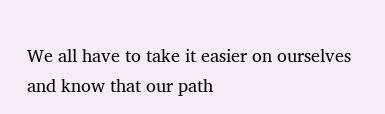We all have to take it easier on ourselves and know that our path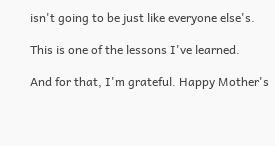isn't going to be just like everyone else's.

This is one of the lessons I've learned.

And for that, I'm grateful. Happy Mother's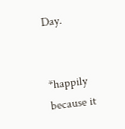Day.


*happily because it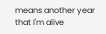means another year that I'm alive